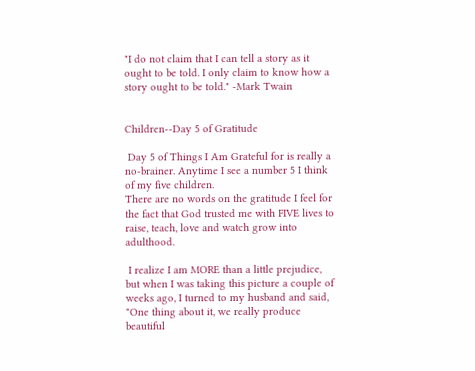"I do not claim that I can tell a story as it ought to be told. I only claim to know how a story ought to be told." -Mark Twain


Children--Day 5 of Gratitude

 Day 5 of Things I Am Grateful for is really a no-brainer. Anytime I see a number 5 I think of my five children.
There are no words on the gratitude I feel for the fact that God trusted me with FIVE lives to raise, teach, love and watch grow into adulthood.

 I realize I am MORE than a little prejudice, but when I was taking this picture a couple of weeks ago, I turned to my husband and said, "One thing about it, we really produce beautiful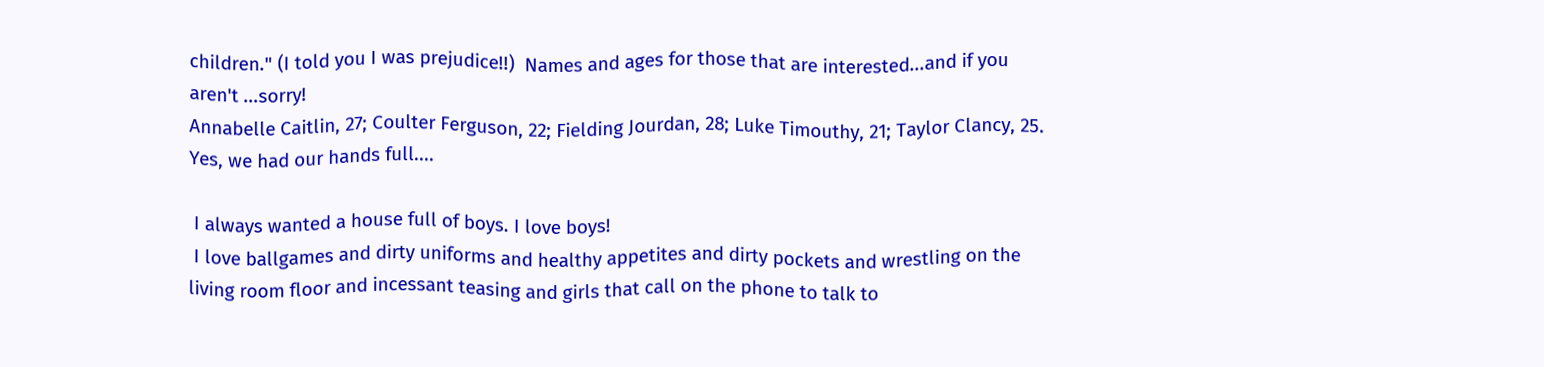children." (I told you I was prejudice!!)  Names and ages for those that are interested...and if you aren't ...sorry!
Annabelle Caitlin, 27; Coulter Ferguson, 22; Fielding Jourdan, 28; Luke Timouthy, 21; Taylor Clancy, 25. Yes, we had our hands full....

 I always wanted a house full of boys. I love boys!
 I love ballgames and dirty uniforms and healthy appetites and dirty pockets and wrestling on the living room floor and incessant teasing and girls that call on the phone to talk to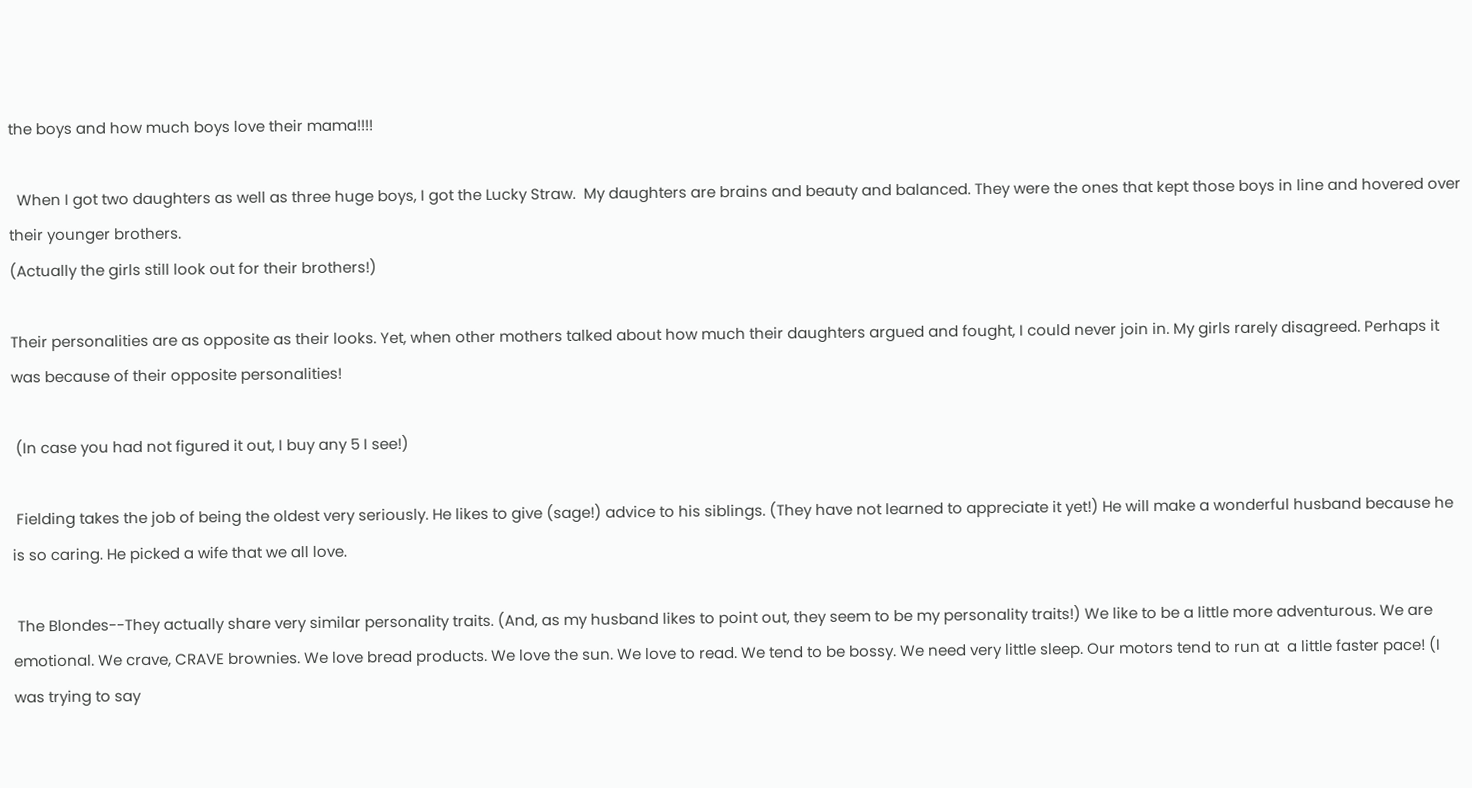the boys and how much boys love their mama!!!!

  When I got two daughters as well as three huge boys, I got the Lucky Straw.  My daughters are brains and beauty and balanced. They were the ones that kept those boys in line and hovered over their younger brothers.
(Actually the girls still look out for their brothers!)

Their personalities are as opposite as their looks. Yet, when other mothers talked about how much their daughters argued and fought, I could never join in. My girls rarely disagreed. Perhaps it was because of their opposite personalities!

 (In case you had not figured it out, I buy any 5 I see!)

 Fielding takes the job of being the oldest very seriously. He likes to give (sage!) advice to his siblings. (They have not learned to appreciate it yet!) He will make a wonderful husband because he is so caring. He picked a wife that we all love.

 The Blondes--They actually share very similar personality traits. (And, as my husband likes to point out, they seem to be my personality traits!) We like to be a little more adventurous. We are emotional. We crave, CRAVE brownies. We love bread products. We love the sun. We love to read. We tend to be bossy. We need very little sleep. Our motors tend to run at  a little faster pace! (I was trying to say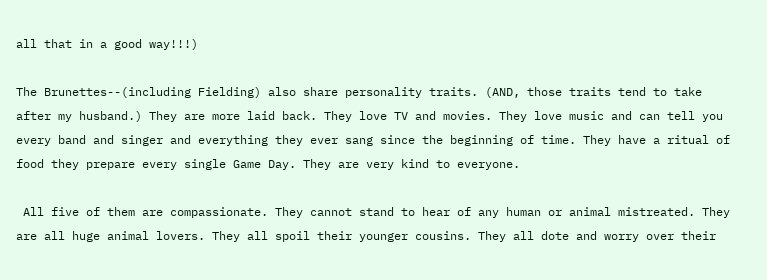all that in a good way!!!)

The Brunettes--(including Fielding) also share personality traits. (AND, those traits tend to take after my husband.) They are more laid back. They love TV and movies. They love music and can tell you every band and singer and everything they ever sang since the beginning of time. They have a ritual of food they prepare every single Game Day. They are very kind to everyone.

 All five of them are compassionate. They cannot stand to hear of any human or animal mistreated. They are all huge animal lovers. They all spoil their younger cousins. They all dote and worry over their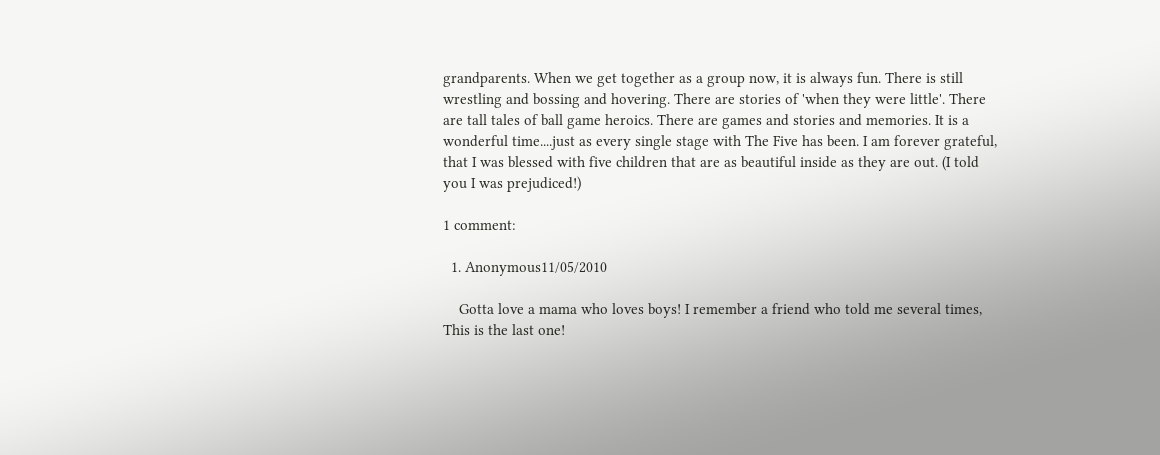grandparents. When we get together as a group now, it is always fun. There is still wrestling and bossing and hovering. There are stories of 'when they were little'. There are tall tales of ball game heroics. There are games and stories and memories. It is a wonderful time....just as every single stage with The Five has been. I am forever grateful, that I was blessed with five children that are as beautiful inside as they are out. (I told you I was prejudiced!)

1 comment:

  1. Anonymous11/05/2010

    Gotta love a mama who loves boys! I remember a friend who told me several times, This is the last one!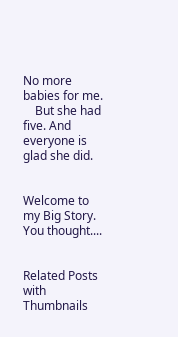No more babies for me.
    But she had five. And everyone is glad she did.


Welcome to my Big Story. You thought....


Related Posts with Thumbnails